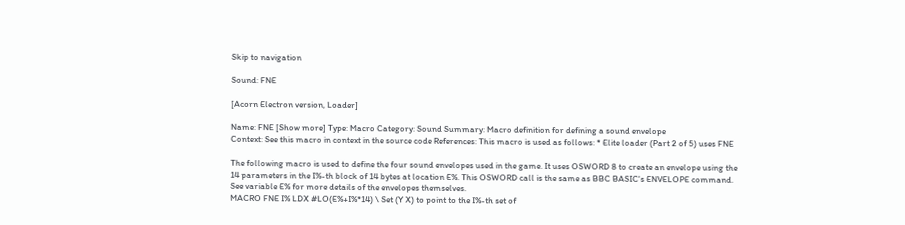Skip to navigation

Sound: FNE

[Acorn Electron version, Loader]

Name: FNE [Show more] Type: Macro Category: Sound Summary: Macro definition for defining a sound envelope
Context: See this macro in context in the source code References: This macro is used as follows: * Elite loader (Part 2 of 5) uses FNE

The following macro is used to define the four sound envelopes used in the game. It uses OSWORD 8 to create an envelope using the 14 parameters in the I%-th block of 14 bytes at location E%. This OSWORD call is the same as BBC BASIC's ENVELOPE command. See variable E% for more details of the envelopes themselves.
MACRO FNE I% LDX #LO(E%+I%*14) \ Set (Y X) to point to the I%-th set of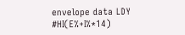envelope data LDY #HI(E%+I%*14)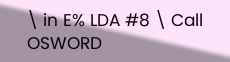\ in E% LDA #8 \ Call OSWORD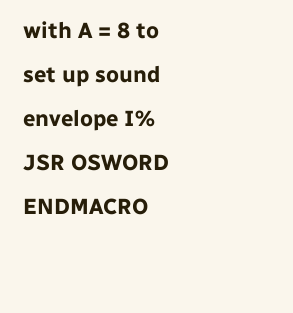with A = 8 to set up sound envelope I% JSR OSWORD ENDMACRO